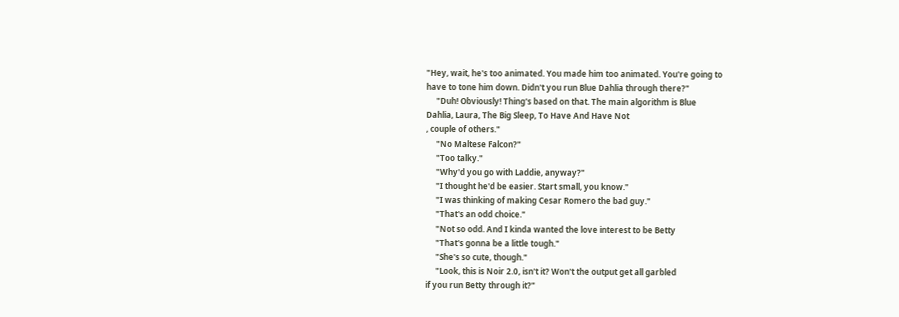"Hey, wait, he's too animated. You made him too animated. You're going to
have to tone him down. Didn't you run Blue Dahlia through there?"
     "Duh! Obviously! Thing's based on that. The main algorithm is Blue
Dahlia, Laura, The Big Sleep, To Have And Have Not
, couple of others."
     "No Maltese Falcon?"
     "Too talky."
     "Why'd you go with Laddie, anyway?"
     "I thought he'd be easier. Start small, you know."
     "I was thinking of making Cesar Romero the bad guy."
     "That's an odd choice."
     "Not so odd. And I kinda wanted the love interest to be Betty
     "That's gonna be a little tough."
     "She's so cute, though."
     "Look, this is Noir 2.0, isn't it? Won't the output get all garbled
if you run Betty through it?"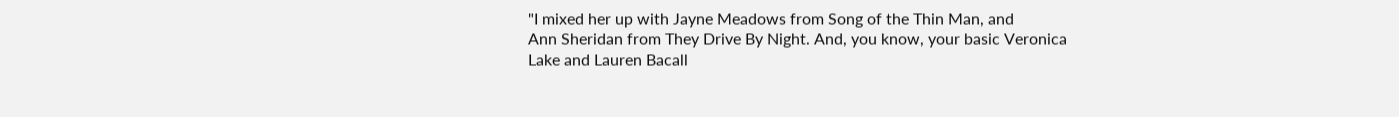"I mixed her up with Jayne Meadows from Song of the Thin Man, and
Ann Sheridan from They Drive By Night. And, you know, your basic Veronica
Lake and Lauren Bacall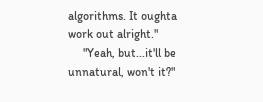algorithms. It oughta work out alright."
     "Yeah, but...it'll be unnatural, won't it?"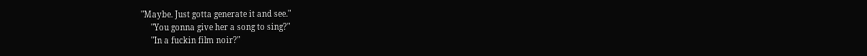"Maybe. Just gotta generate it and see."
     "You gonna give her a song to sing?"
     "In a fuckin film noir?"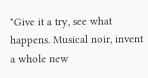"Give it a try, see what happens. Musical noir, invent a whole new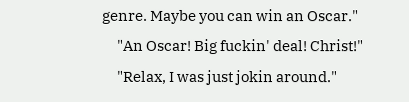genre. Maybe you can win an Oscar."
     "An Oscar! Big fuckin' deal! Christ!"
     "Relax, I was just jokin around."